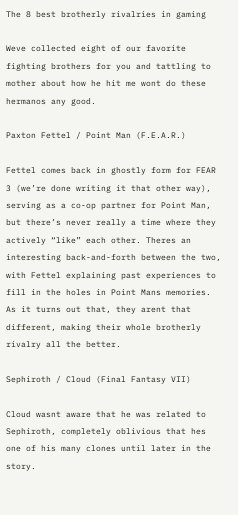The 8 best brotherly rivalries in gaming

Weve collected eight of our favorite fighting brothers for you and tattling to mother about how he hit me wont do these hermanos any good.

Paxton Fettel / Point Man (F.E.A.R.)

Fettel comes back in ghostly form for FEAR 3 (we’re done writing it that other way), serving as a co-op partner for Point Man, but there’s never really a time where they actively “like” each other. Theres an interesting back-and-forth between the two, with Fettel explaining past experiences to fill in the holes in Point Mans memories. As it turns out that, they arent that different, making their whole brotherly rivalry all the better.

Sephiroth / Cloud (Final Fantasy VII)

Cloud wasnt aware that he was related to Sephiroth, completely oblivious that hes one of his many clones until later in the story.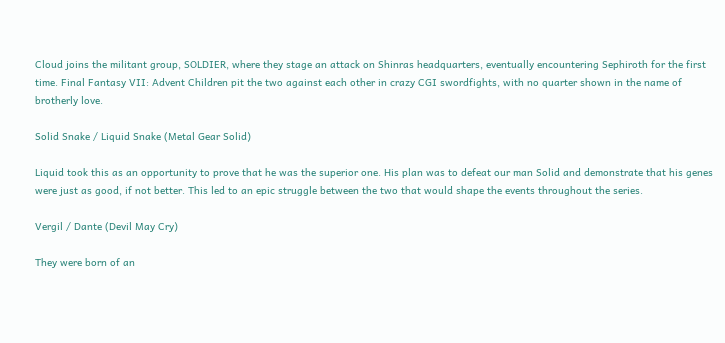Cloud joins the militant group, SOLDIER, where they stage an attack on Shinras headquarters, eventually encountering Sephiroth for the first time. Final Fantasy VII: Advent Children pit the two against each other in crazy CGI swordfights, with no quarter shown in the name of brotherly love.

Solid Snake / Liquid Snake (Metal Gear Solid)

Liquid took this as an opportunity to prove that he was the superior one. His plan was to defeat our man Solid and demonstrate that his genes were just as good, if not better. This led to an epic struggle between the two that would shape the events throughout the series.

Vergil / Dante (Devil May Cry)

They were born of an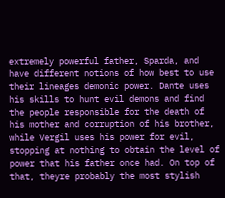extremely powerful father, Sparda, and have different notions of how best to use their lineages demonic power. Dante uses his skills to hunt evil demons and find the people responsible for the death of his mother and corruption of his brother, while Vergil uses his power for evil, stopping at nothing to obtain the level of power that his father once had. On top of that, theyre probably the most stylish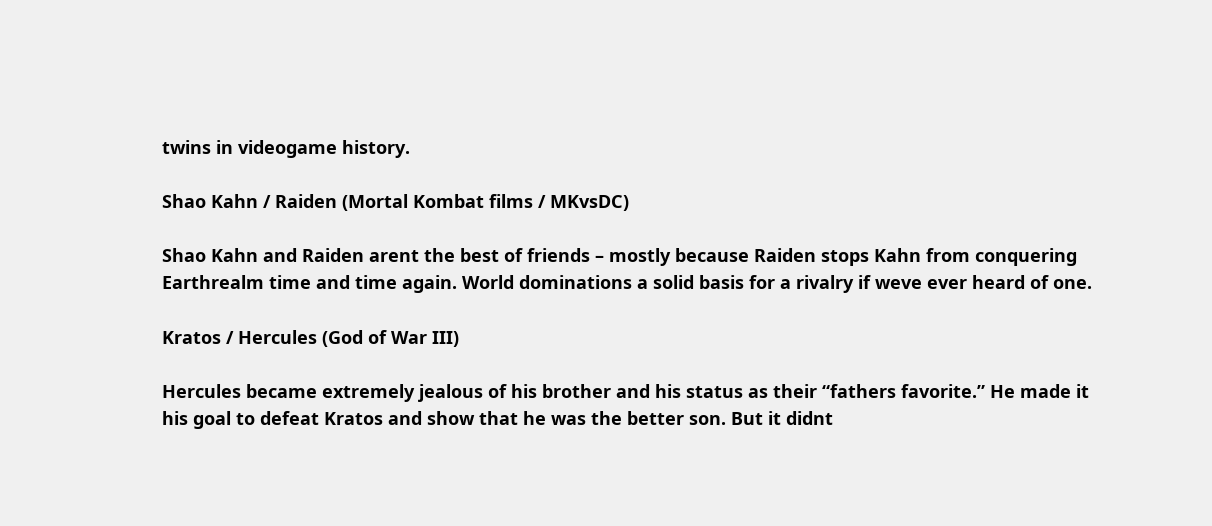twins in videogame history.

Shao Kahn / Raiden (Mortal Kombat films / MKvsDC)

Shao Kahn and Raiden arent the best of friends – mostly because Raiden stops Kahn from conquering Earthrealm time and time again. World dominations a solid basis for a rivalry if weve ever heard of one.

Kratos / Hercules (God of War III)

Hercules became extremely jealous of his brother and his status as their “fathers favorite.” He made it his goal to defeat Kratos and show that he was the better son. But it didnt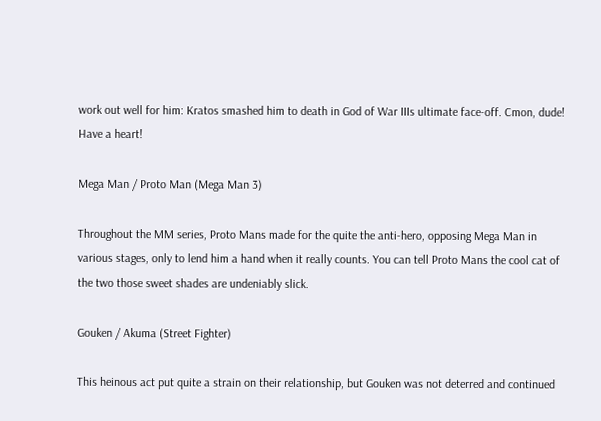work out well for him: Kratos smashed him to death in God of War IIIs ultimate face-off. Cmon, dude! Have a heart!

Mega Man / Proto Man (Mega Man 3)

Throughout the MM series, Proto Mans made for the quite the anti-hero, opposing Mega Man in various stages, only to lend him a hand when it really counts. You can tell Proto Mans the cool cat of the two those sweet shades are undeniably slick.

Gouken / Akuma (Street Fighter)

This heinous act put quite a strain on their relationship, but Gouken was not deterred and continued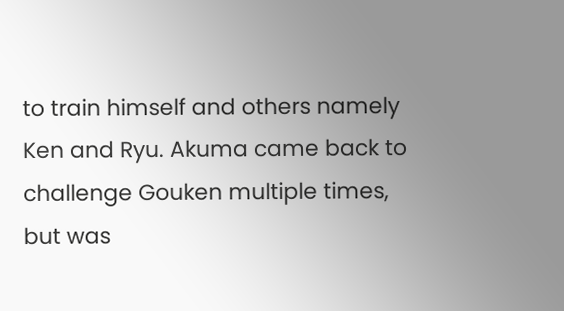to train himself and others namely Ken and Ryu. Akuma came back to challenge Gouken multiple times, but was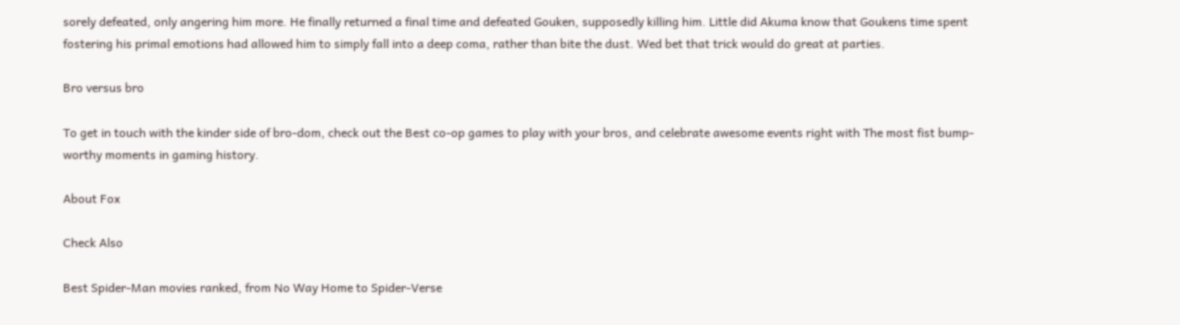sorely defeated, only angering him more. He finally returned a final time and defeated Gouken, supposedly killing him. Little did Akuma know that Goukens time spent fostering his primal emotions had allowed him to simply fall into a deep coma, rather than bite the dust. Wed bet that trick would do great at parties.

Bro versus bro

To get in touch with the kinder side of bro-dom, check out the Best co-op games to play with your bros, and celebrate awesome events right with The most fist bump-worthy moments in gaming history.

About Fox

Check Also

Best Spider-Man movies ranked, from No Way Home to Spider-Verse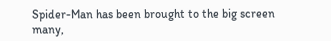Spider-Man has been brought to the big screen many,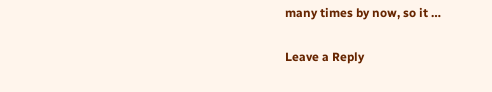many times by now, so it …

Leave a Reply